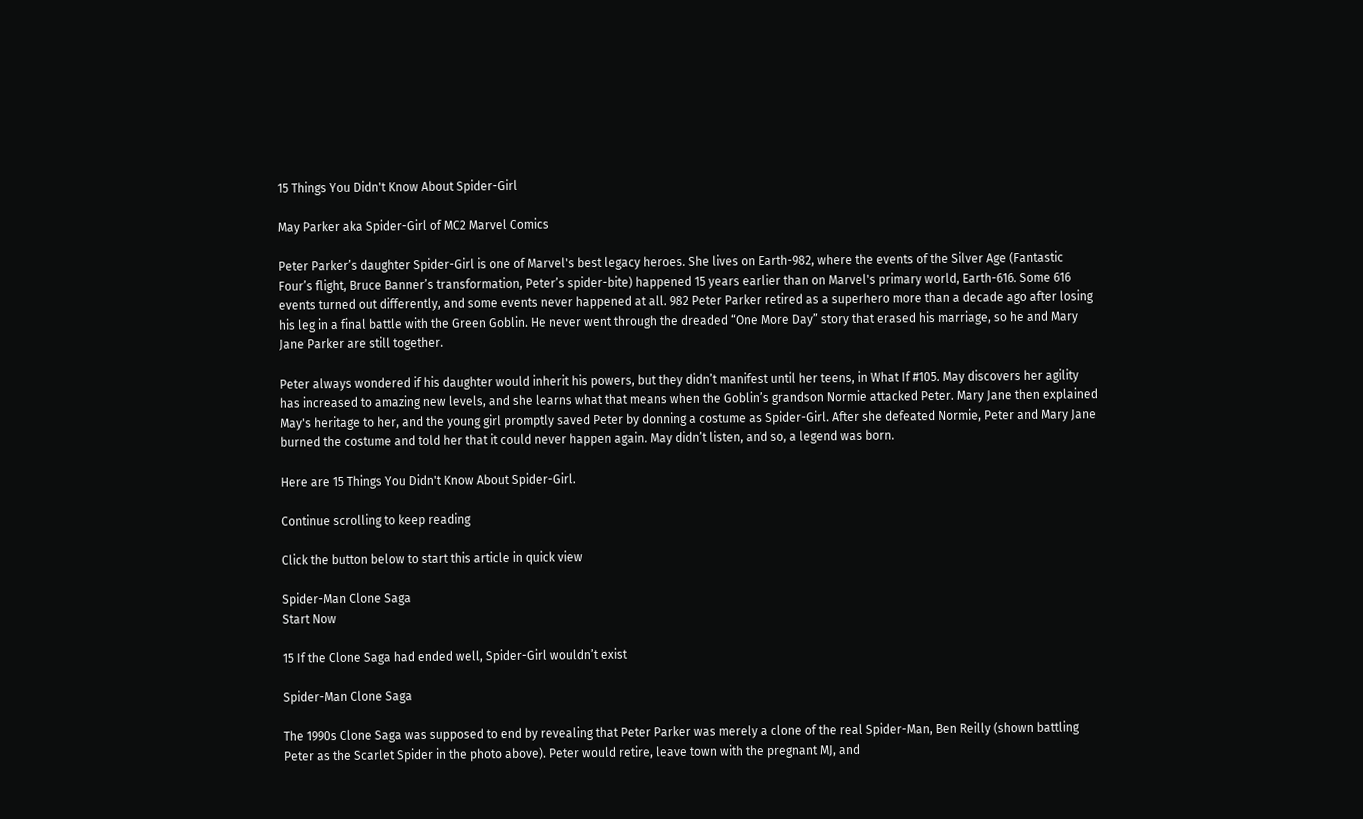15 Things You Didn't Know About Spider-Girl

May Parker aka Spider-Girl of MC2 Marvel Comics

Peter Parker’s daughter Spider-Girl is one of Marvel's best legacy heroes. She lives on Earth-982, where the events of the Silver Age (Fantastic Four’s flight, Bruce Banner’s transformation, Peter’s spider-bite) happened 15 years earlier than on Marvel's primary world, Earth-616. Some 616 events turned out differently, and some events never happened at all. 982 Peter Parker retired as a superhero more than a decade ago after losing his leg in a final battle with the Green Goblin. He never went through the dreaded “One More Day” story that erased his marriage, so he and Mary Jane Parker are still together.

Peter always wondered if his daughter would inherit his powers, but they didn’t manifest until her teens, in What If #105. May discovers her agility has increased to amazing new levels, and she learns what that means when the Goblin’s grandson Normie attacked Peter. Mary Jane then explained May's heritage to her, and the young girl promptly saved Peter by donning a costume as Spider-Girl. After she defeated Normie, Peter and Mary Jane burned the costume and told her that it could never happen again. May didn’t listen, and so, a legend was born.

Here are 15 Things You Didn't Know About Spider-Girl.

Continue scrolling to keep reading

Click the button below to start this article in quick view

Spider-Man Clone Saga
Start Now

15 If the Clone Saga had ended well, Spider-Girl wouldn’t exist

Spider-Man Clone Saga

The 1990s Clone Saga was supposed to end by revealing that Peter Parker was merely a clone of the real Spider-Man, Ben Reilly (shown battling Peter as the Scarlet Spider in the photo above). Peter would retire, leave town with the pregnant MJ, and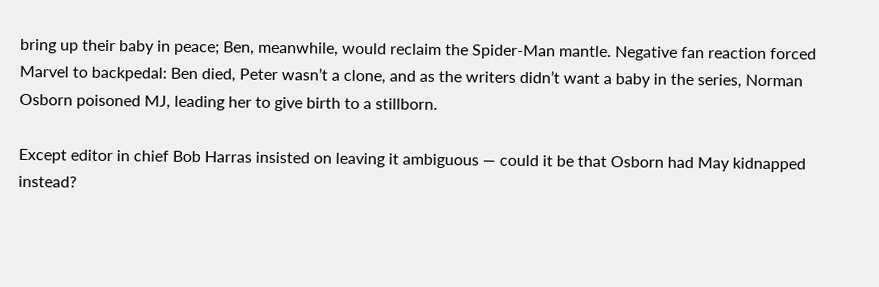bring up their baby in peace; Ben, meanwhile, would reclaim the Spider-Man mantle. Negative fan reaction forced Marvel to backpedal: Ben died, Peter wasn’t a clone, and as the writers didn’t want a baby in the series, Norman Osborn poisoned MJ, leading her to give birth to a stillborn.

Except editor in chief Bob Harras insisted on leaving it ambiguous — could it be that Osborn had May kidnapped instead?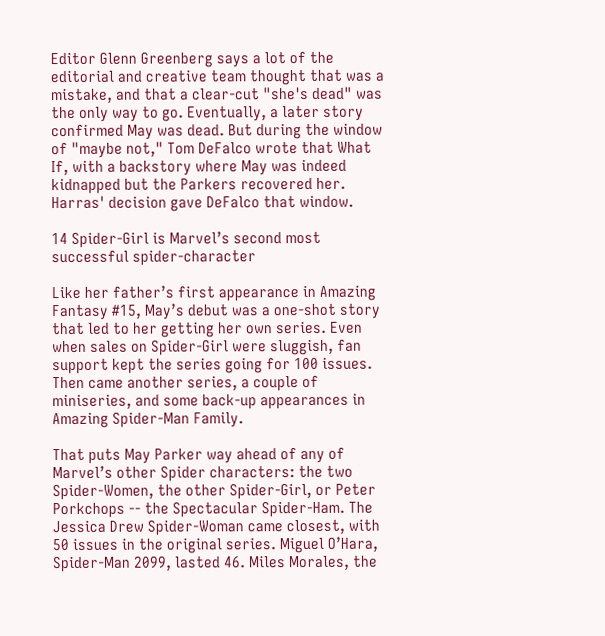Editor Glenn Greenberg says a lot of the editorial and creative team thought that was a mistake, and that a clear-cut "she's dead" was the only way to go. Eventually, a later story confirmed May was dead. But during the window of "maybe not," Tom DeFalco wrote that What If, with a backstory where May was indeed kidnapped but the Parkers recovered her. Harras' decision gave DeFalco that window.

14 Spider-Girl is Marvel’s second most successful spider-character

Like her father’s first appearance in Amazing Fantasy #15, May’s debut was a one-shot story that led to her getting her own series. Even when sales on Spider-Girl were sluggish, fan support kept the series going for 100 issues. Then came another series, a couple of miniseries, and some back-up appearances in Amazing Spider-Man Family.

That puts May Parker way ahead of any of Marvel’s other Spider characters: the two Spider-Women, the other Spider-Girl, or Peter Porkchops -- the Spectacular Spider-Ham. The Jessica Drew Spider-Woman came closest, with 50 issues in the original series. Miguel O’Hara, Spider-Man 2099, lasted 46. Miles Morales, the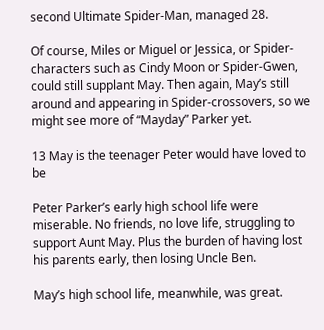second Ultimate Spider-Man, managed 28.

Of course, Miles or Miguel or Jessica, or Spider-characters such as Cindy Moon or Spider-Gwen, could still supplant May. Then again, May’s still around and appearing in Spider-crossovers, so we might see more of “Mayday” Parker yet.

13 May is the teenager Peter would have loved to be

Peter Parker’s early high school life were miserable. No friends, no love life, struggling to support Aunt May. Plus the burden of having lost his parents early, then losing Uncle Ben.

May’s high school life, meanwhile, was great.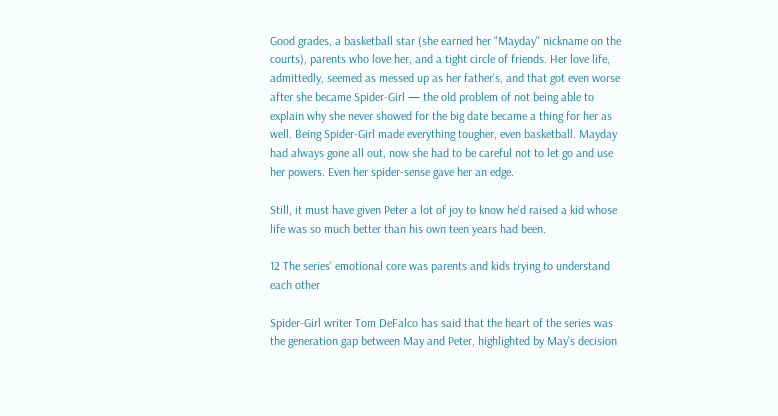Good grades, a basketball star (she earned her "Mayday" nickname on the courts), parents who love her, and a tight circle of friends. Her love life, admittedly, seemed as messed up as her father’s, and that got even worse after she became Spider-Girl — the old problem of not being able to explain why she never showed for the big date became a thing for her as well. Being Spider-Girl made everything tougher, even basketball. Mayday had always gone all out, now she had to be careful not to let go and use her powers. Even her spider-sense gave her an edge.

Still, it must have given Peter a lot of joy to know he'd raised a kid whose life was so much better than his own teen years had been.

12 The series’ emotional core was parents and kids trying to understand each other

Spider-Girl writer Tom DeFalco has said that the heart of the series was the generation gap between May and Peter, highlighted by May’s decision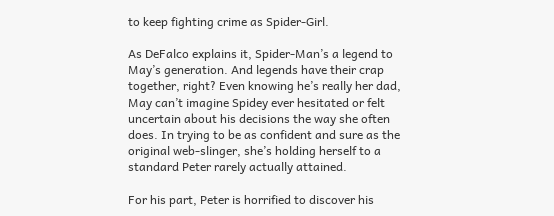to keep fighting crime as Spider-Girl.

As DeFalco explains it, Spider-Man’s a legend to May’s generation. And legends have their crap together, right? Even knowing he’s really her dad, May can’t imagine Spidey ever hesitated or felt uncertain about his decisions the way she often does. In trying to be as confident and sure as the original web-slinger, she’s holding herself to a standard Peter rarely actually attained.

For his part, Peter is horrified to discover his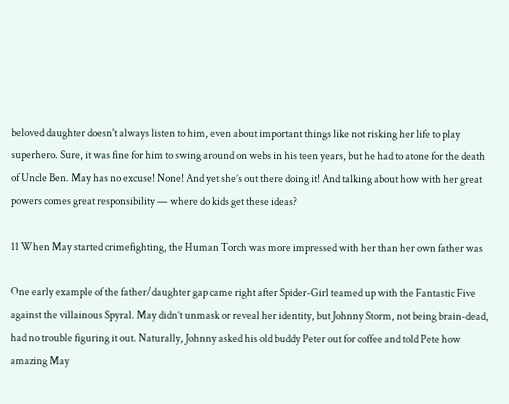beloved daughter doesn't always listen to him, even about important things like not risking her life to play superhero. Sure, it was fine for him to swing around on webs in his teen years, but he had to atone for the death of Uncle Ben. May has no excuse! None! And yet she’s out there doing it! And talking about how with her great powers comes great responsibility — where do kids get these ideas?

11 When May started crimefighting, the Human Torch was more impressed with her than her own father was

One early example of the father/daughter gap came right after Spider-Girl teamed up with the Fantastic Five against the villainous Spyral. May didn’t unmask or reveal her identity, but Johnny Storm, not being brain-dead, had no trouble figuring it out. Naturally, Johnny asked his old buddy Peter out for coffee and told Pete how amazing May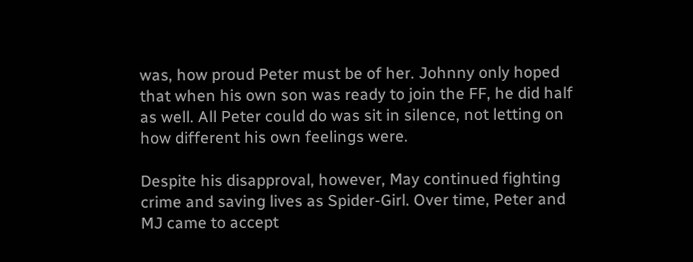was, how proud Peter must be of her. Johnny only hoped that when his own son was ready to join the FF, he did half as well. All Peter could do was sit in silence, not letting on how different his own feelings were.

Despite his disapproval, however, May continued fighting crime and saving lives as Spider-Girl. Over time, Peter and MJ came to accept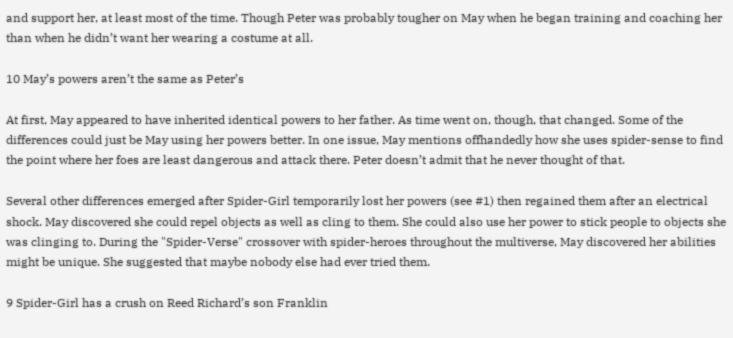and support her, at least most of the time. Though Peter was probably tougher on May when he began training and coaching her than when he didn’t want her wearing a costume at all.

10 May’s powers aren’t the same as Peter’s

At first, May appeared to have inherited identical powers to her father. As time went on, though, that changed. Some of the differences could just be May using her powers better. In one issue, May mentions offhandedly how she uses spider-sense to find the point where her foes are least dangerous and attack there. Peter doesn’t admit that he never thought of that.

Several other differences emerged after Spider-Girl temporarily lost her powers (see #1) then regained them after an electrical shock. May discovered she could repel objects as well as cling to them. She could also use her power to stick people to objects she was clinging to. During the "Spider-Verse" crossover with spider-heroes throughout the multiverse, May discovered her abilities might be unique. She suggested that maybe nobody else had ever tried them.

9 Spider-Girl has a crush on Reed Richard’s son Franklin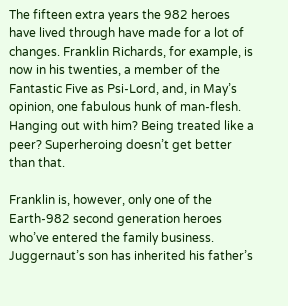The fifteen extra years the 982 heroes have lived through have made for a lot of changes. Franklin Richards, for example, is now in his twenties, a member of the Fantastic Five as Psi-Lord, and, in May’s opinion, one fabulous hunk of man-flesh. Hanging out with him? Being treated like a peer? Superheroing doesn’t get better than that.

Franklin is, however, only one of the Earth-982 second generation heroes who’ve entered the family business. Juggernaut’s son has inherited his father’s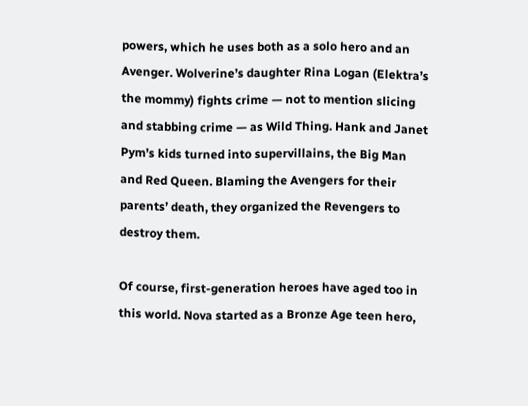powers, which he uses both as a solo hero and an Avenger. Wolverine’s daughter Rina Logan (Elektra’s the mommy) fights crime — not to mention slicing and stabbing crime — as Wild Thing. Hank and Janet Pym’s kids turned into supervillains, the Big Man and Red Queen. Blaming the Avengers for their parents’ death, they organized the Revengers to destroy them.

Of course, first-generation heroes have aged too in this world. Nova started as a Bronze Age teen hero,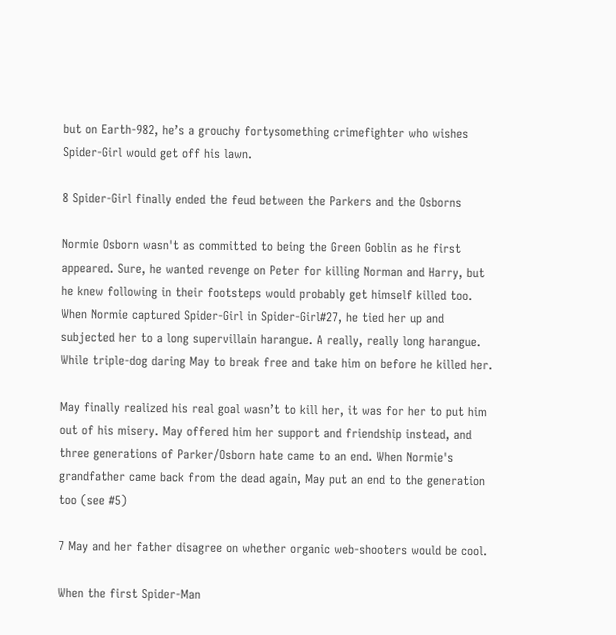but on Earth-982, he’s a grouchy fortysomething crimefighter who wishes Spider-Girl would get off his lawn.

8 Spider-Girl finally ended the feud between the Parkers and the Osborns

Normie Osborn wasn't as committed to being the Green Goblin as he first appeared. Sure, he wanted revenge on Peter for killing Norman and Harry, but he knew following in their footsteps would probably get himself killed too. When Normie captured Spider-Girl in Spider-Girl#27, he tied her up and subjected her to a long supervillain harangue. A really, really long harangue. While triple-dog daring May to break free and take him on before he killed her.

May finally realized his real goal wasn’t to kill her, it was for her to put him out of his misery. May offered him her support and friendship instead, and three generations of Parker/Osborn hate came to an end. When Normie's grandfather came back from the dead again, May put an end to the generation too (see #5)

7 May and her father disagree on whether organic web-shooters would be cool.

When the first Spider-Man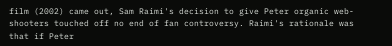film (2002) came out, Sam Raimi's decision to give Peter organic web-shooters touched off no end of fan controversy. Raimi's rationale was that if Peter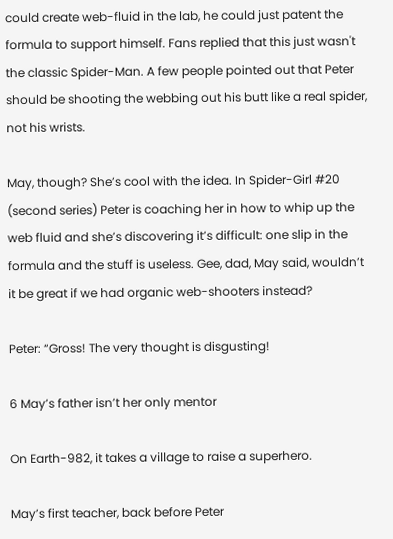could create web-fluid in the lab, he could just patent the formula to support himself. Fans replied that this just wasn't the classic Spider-Man. A few people pointed out that Peter should be shooting the webbing out his butt like a real spider, not his wrists.

May, though? She’s cool with the idea. In Spider-Girl #20 (second series) Peter is coaching her in how to whip up the web fluid and she’s discovering it’s difficult: one slip in the formula and the stuff is useless. Gee, dad, May said, wouldn’t it be great if we had organic web-shooters instead?

Peter: “Gross! The very thought is disgusting!

6 May’s father isn’t her only mentor

On Earth-982, it takes a village to raise a superhero.

May’s first teacher, back before Peter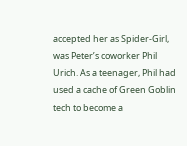accepted her as Spider-Girl, was Peter’s coworker Phil Urich. As a teenager, Phil had used a cache of Green Goblin tech to become a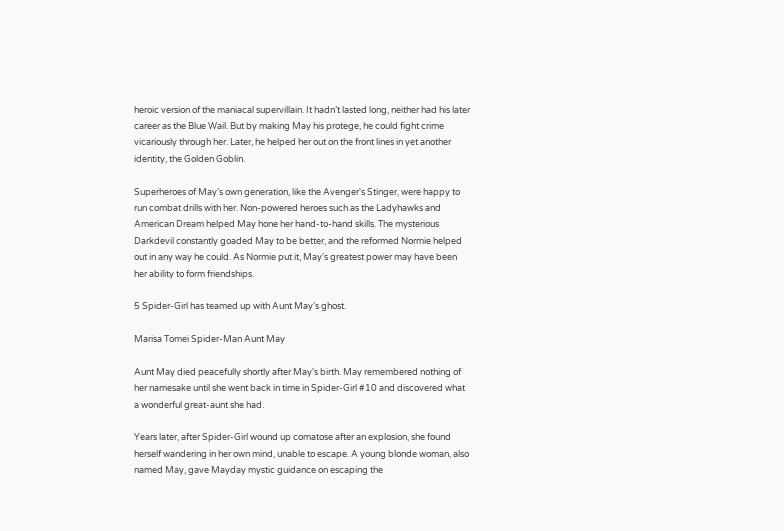heroic version of the maniacal supervillain. It hadn’t lasted long, neither had his later career as the Blue Wail. But by making May his protege, he could fight crime vicariously through her. Later, he helped her out on the front lines in yet another identity, the Golden Goblin.

Superheroes of May’s own generation, like the Avenger's Stinger, were happy to run combat drills with her. Non-powered heroes such as the Ladyhawks and American Dream helped May hone her hand-to-hand skills. The mysterious Darkdevil constantly goaded May to be better, and the reformed Normie helped out in any way he could. As Normie put it, May’s greatest power may have been her ability to form friendships.

5 Spider-Girl has teamed up with Aunt May’s ghost.

Marisa Tomei Spider-Man Aunt May

Aunt May died peacefully shortly after May's birth. May remembered nothing of her namesake until she went back in time in Spider-Girl #10 and discovered what a wonderful great-aunt she had.

Years later, after Spider-Girl wound up comatose after an explosion, she found herself wandering in her own mind, unable to escape. A young blonde woman, also named May, gave Mayday mystic guidance on escaping the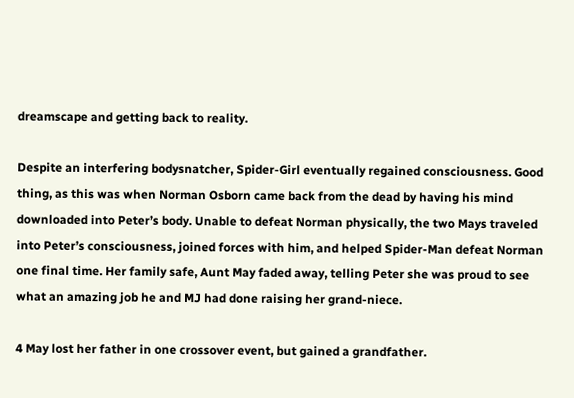dreamscape and getting back to reality.

Despite an interfering bodysnatcher, Spider-Girl eventually regained consciousness. Good thing, as this was when Norman Osborn came back from the dead by having his mind downloaded into Peter’s body. Unable to defeat Norman physically, the two Mays traveled into Peter’s consciousness, joined forces with him, and helped Spider-Man defeat Norman one final time. Her family safe, Aunt May faded away, telling Peter she was proud to see what an amazing job he and MJ had done raising her grand-niece.

4 May lost her father in one crossover event, but gained a grandfather.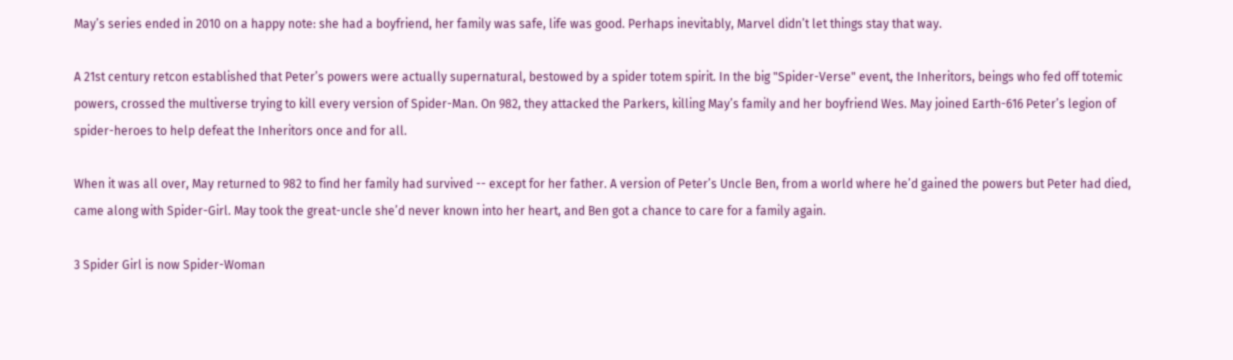May’s series ended in 2010 on a happy note: she had a boyfriend, her family was safe, life was good. Perhaps inevitably, Marvel didn’t let things stay that way.

A 21st century retcon established that Peter’s powers were actually supernatural, bestowed by a spider totem spirit. In the big "Spider-Verse" event, the Inheritors, beings who fed off totemic powers, crossed the multiverse trying to kill every version of Spider-Man. On 982, they attacked the Parkers, killing May’s family and her boyfriend Wes. May joined Earth-616 Peter’s legion of spider-heroes to help defeat the Inheritors once and for all.

When it was all over, May returned to 982 to find her family had survived -- except for her father. A version of Peter’s Uncle Ben, from a world where he’d gained the powers but Peter had died, came along with Spider-Girl. May took the great-uncle she’d never known into her heart, and Ben got a chance to care for a family again.

3 Spider Girl is now Spider-Woman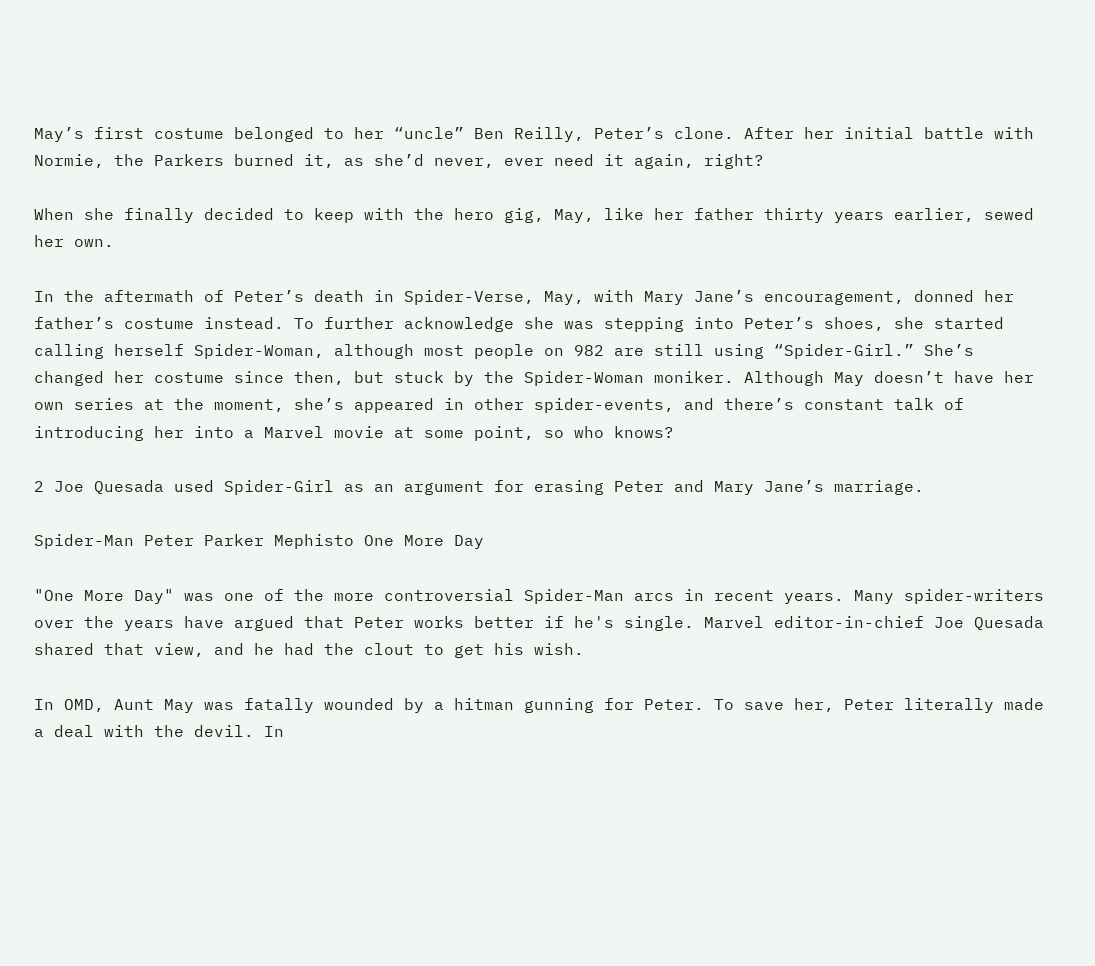May’s first costume belonged to her “uncle” Ben Reilly, Peter’s clone. After her initial battle with Normie, the Parkers burned it, as she’d never, ever need it again, right?

When she finally decided to keep with the hero gig, May, like her father thirty years earlier, sewed her own.

In the aftermath of Peter’s death in Spider-Verse, May, with Mary Jane’s encouragement, donned her father’s costume instead. To further acknowledge she was stepping into Peter’s shoes, she started calling herself Spider-Woman, although most people on 982 are still using “Spider-Girl.” She’s changed her costume since then, but stuck by the Spider-Woman moniker. Although May doesn’t have her own series at the moment, she’s appeared in other spider-events, and there’s constant talk of introducing her into a Marvel movie at some point, so who knows?

2 Joe Quesada used Spider-Girl as an argument for erasing Peter and Mary Jane’s marriage.

Spider-Man Peter Parker Mephisto One More Day

"One More Day" was one of the more controversial Spider-Man arcs in recent years. Many spider-writers over the years have argued that Peter works better if he's single. Marvel editor-in-chief Joe Quesada shared that view, and he had the clout to get his wish.

In OMD, Aunt May was fatally wounded by a hitman gunning for Peter. To save her, Peter literally made a deal with the devil. In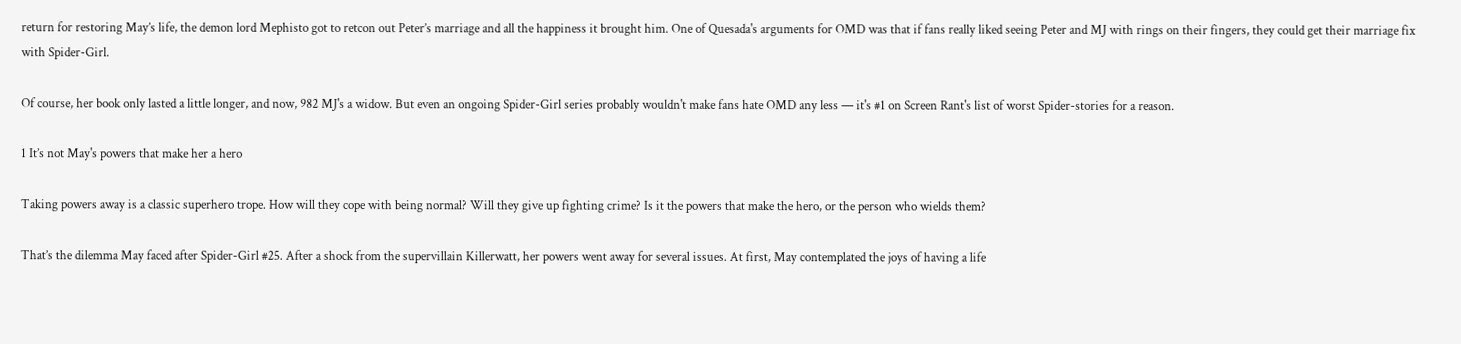return for restoring May’s life, the demon lord Mephisto got to retcon out Peter’s marriage and all the happiness it brought him. One of Quesada's arguments for OMD was that if fans really liked seeing Peter and MJ with rings on their fingers, they could get their marriage fix with Spider-Girl.

Of course, her book only lasted a little longer, and now, 982 MJ's a widow. But even an ongoing Spider-Girl series probably wouldn't make fans hate OMD any less — it's #1 on Screen Rant's list of worst Spider-stories for a reason.

1 It’s not May's powers that make her a hero

Taking powers away is a classic superhero trope. How will they cope with being normal? Will they give up fighting crime? Is it the powers that make the hero, or the person who wields them?

That’s the dilemma May faced after Spider-Girl #25. After a shock from the supervillain Killerwatt, her powers went away for several issues. At first, May contemplated the joys of having a life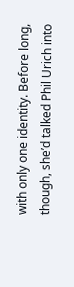with only one identity. Before long, though, she’d talked Phil Urich into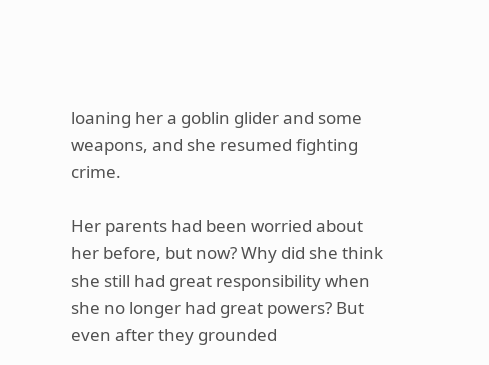loaning her a goblin glider and some weapons, and she resumed fighting crime.

Her parents had been worried about her before, but now? Why did she think she still had great responsibility when she no longer had great powers? But even after they grounded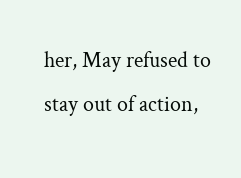her, May refused to stay out of action,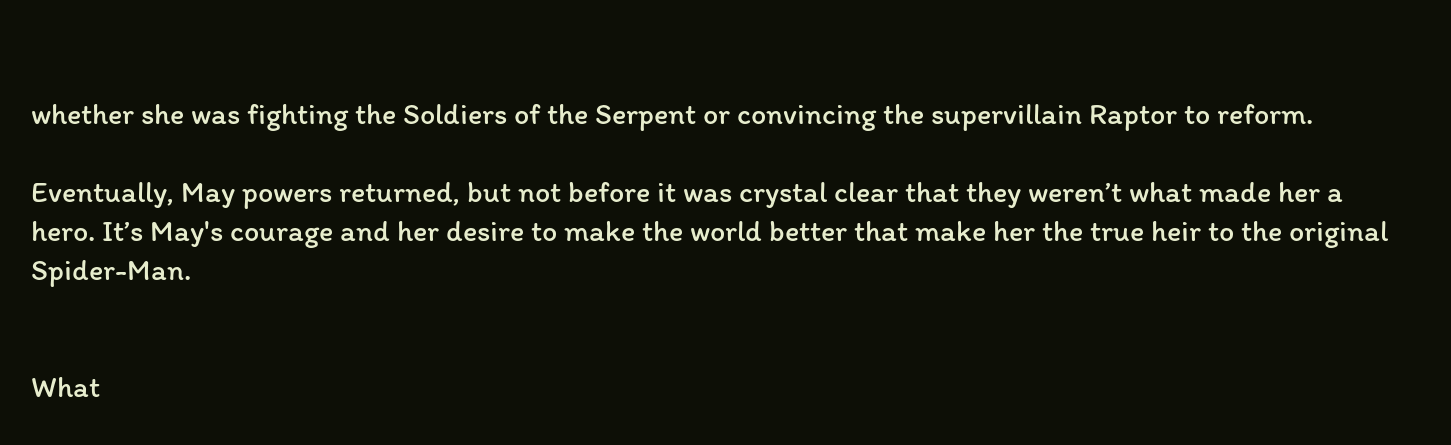whether she was fighting the Soldiers of the Serpent or convincing the supervillain Raptor to reform.

Eventually, May powers returned, but not before it was crystal clear that they weren’t what made her a hero. It’s May's courage and her desire to make the world better that make her the true heir to the original Spider-Man.


What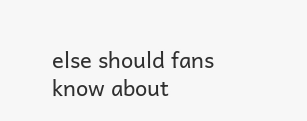else should fans know about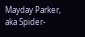Mayday Parker, aka Spider-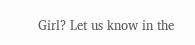Girl? Let us know in the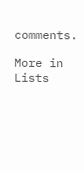comments.

More in Lists